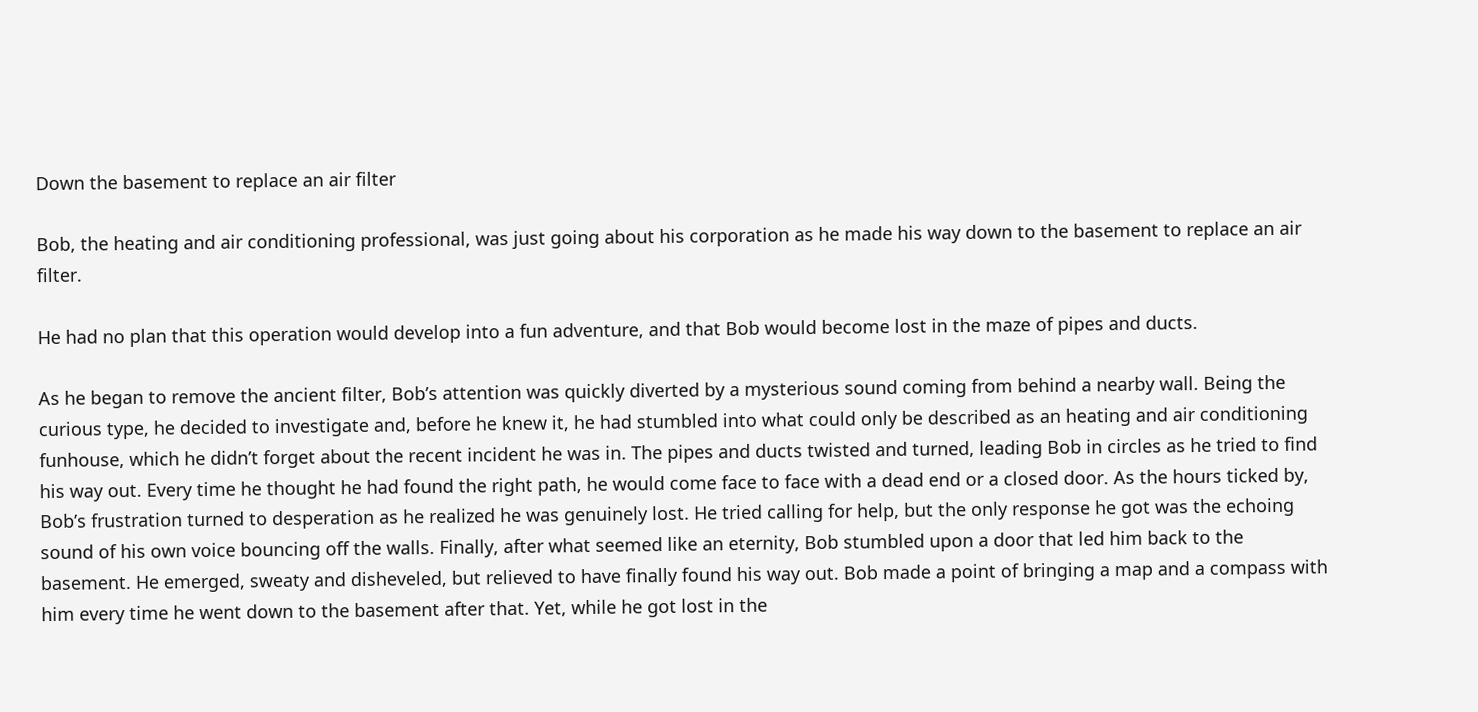Down the basement to replace an air filter

Bob, the heating and air conditioning professional, was just going about his corporation as he made his way down to the basement to replace an air filter.

He had no plan that this operation would develop into a fun adventure, and that Bob would become lost in the maze of pipes and ducts.

As he began to remove the ancient filter, Bob’s attention was quickly diverted by a mysterious sound coming from behind a nearby wall. Being the curious type, he decided to investigate and, before he knew it, he had stumbled into what could only be described as an heating and air conditioning funhouse, which he didn’t forget about the recent incident he was in. The pipes and ducts twisted and turned, leading Bob in circles as he tried to find his way out. Every time he thought he had found the right path, he would come face to face with a dead end or a closed door. As the hours ticked by, Bob’s frustration turned to desperation as he realized he was genuinely lost. He tried calling for help, but the only response he got was the echoing sound of his own voice bouncing off the walls. Finally, after what seemed like an eternity, Bob stumbled upon a door that led him back to the basement. He emerged, sweaty and disheveled, but relieved to have finally found his way out. Bob made a point of bringing a map and a compass with him every time he went down to the basement after that. Yet, while he got lost in the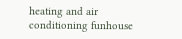heating and air conditioning funhouse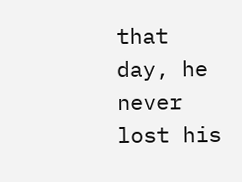that day, he never lost his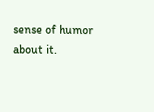sense of humor about it.